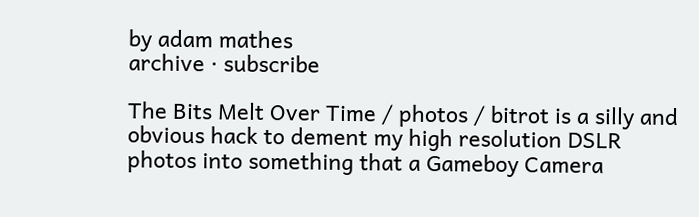by adam mathes
archive · subscribe

The Bits Melt Over Time / photos / bitrot is a silly and obvious hack to dement my high resolution DSLR photos into something that a Gameboy Camera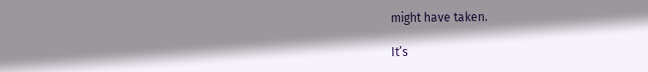might have taken.

It’s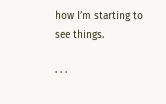how I’m starting to see things.

· · ·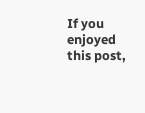If you enjoyed this post,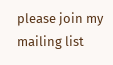please join my mailing list